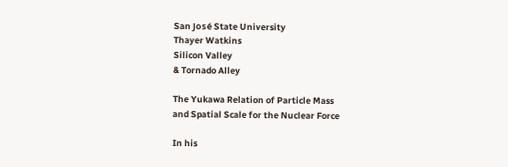San José State University
Thayer Watkins
Silicon Valley
& Tornado Alley

The Yukawa Relation of Particle Mass
and Spatial Scale for the Nuclear Force

In his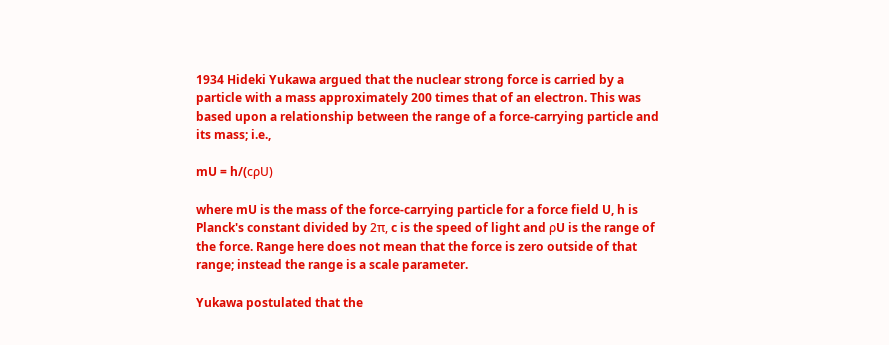1934 Hideki Yukawa argued that the nuclear strong force is carried by a particle with a mass approximately 200 times that of an electron. This was based upon a relationship between the range of a force-carrying particle and its mass; i.e.,

mU = h/(cρU)

where mU is the mass of the force-carrying particle for a force field U, h is Planck's constant divided by 2π, c is the speed of light and ρU is the range of the force. Range here does not mean that the force is zero outside of that range; instead the range is a scale parameter.

Yukawa postulated that the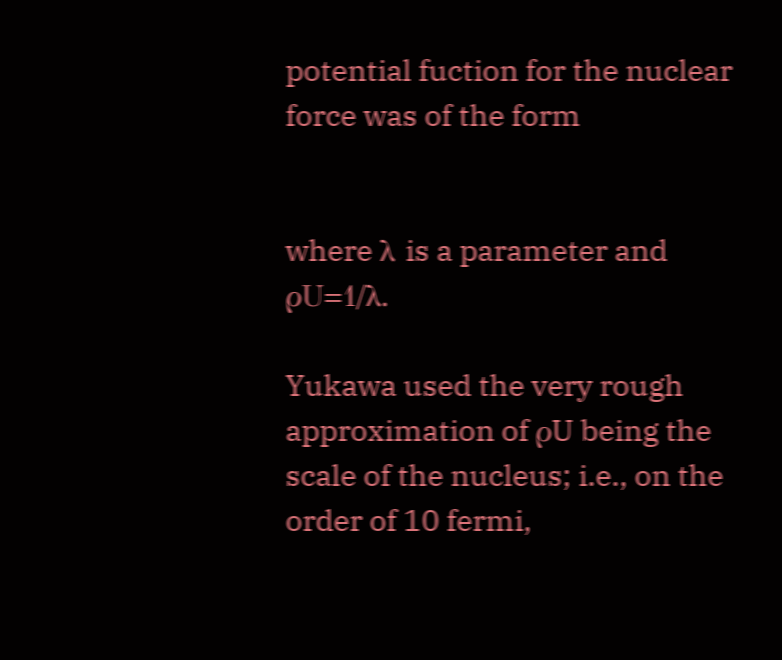potential fuction for the nuclear force was of the form


where λ is a parameter and ρU=1/λ.

Yukawa used the very rough approximation of ρU being the scale of the nucleus; i.e., on the order of 10 fermi,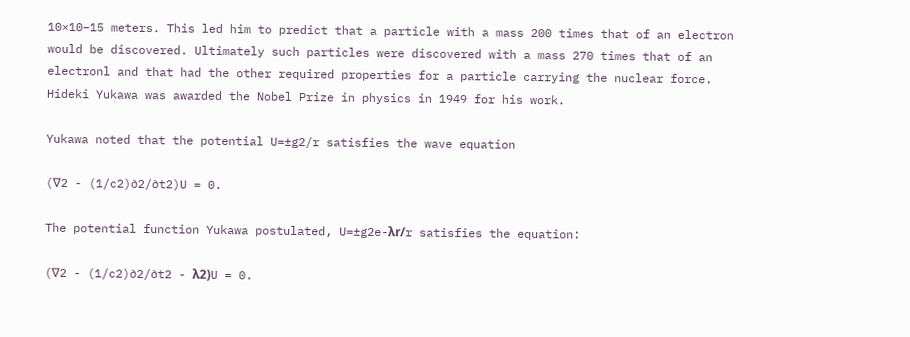10×10−15 meters. This led him to predict that a particle with a mass 200 times that of an electron would be discovered. Ultimately such particles were discovered with a mass 270 times that of an electronl and that had the other required properties for a particle carrying the nuclear force. Hideki Yukawa was awarded the Nobel Prize in physics in 1949 for his work.

Yukawa noted that the potential U=±g2/r satisfies the wave equation

(∇2 - (1/c2)∂2/∂t2)U = 0.

The potential function Yukawa postulated, U=±g2e-λr/r satisfies the equation:

(∇2 - (1/c2)∂2/∂t2 - λ2)U = 0.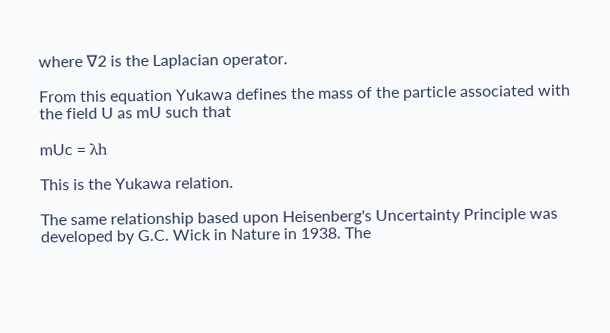where ∇2 is the Laplacian operator.

From this equation Yukawa defines the mass of the particle associated with the field U as mU such that

mUc = λh

This is the Yukawa relation.

The same relationship based upon Heisenberg's Uncertainty Principle was developed by G.C. Wick in Nature in 1938. The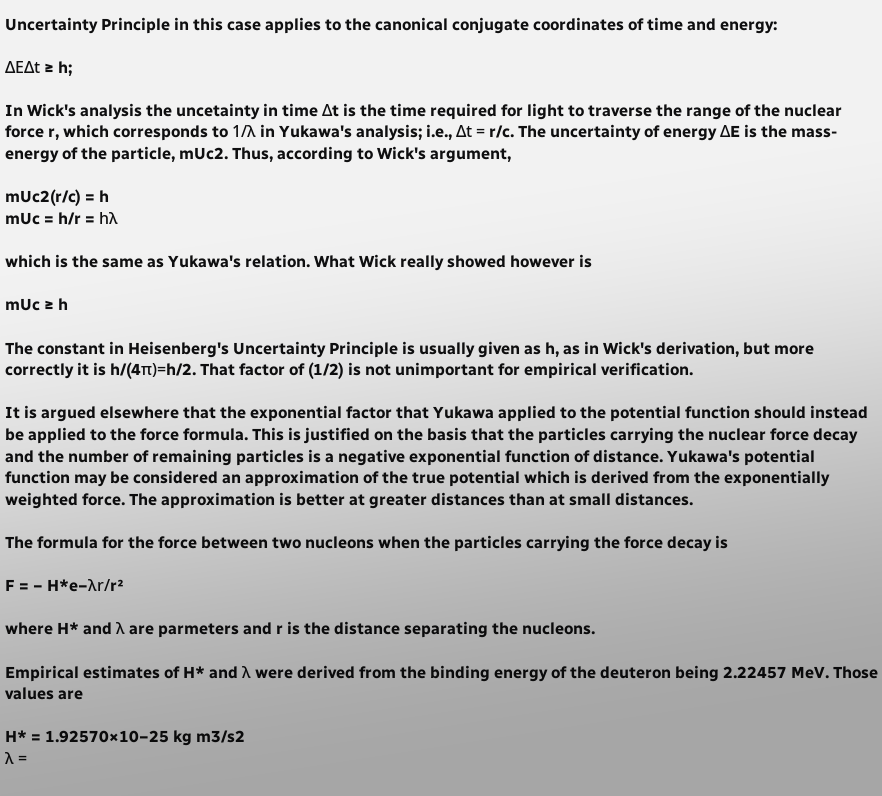Uncertainty Principle in this case applies to the canonical conjugate coordinates of time and energy:

ΔEΔt ≥ h;

In Wick's analysis the uncetainty in time Δt is the time required for light to traverse the range of the nuclear force r, which corresponds to 1/λ in Yukawa's analysis; i.e., Δt = r/c. The uncertainty of energy ΔE is the mass-energy of the particle, mUc2. Thus, according to Wick's argument,

mUc2(r/c) = h
mUc = h/r = hλ

which is the same as Yukawa's relation. What Wick really showed however is

mUc ≥ h

The constant in Heisenberg's Uncertainty Principle is usually given as h, as in Wick's derivation, but more correctly it is h/(4π)=h/2. That factor of (1/2) is not unimportant for empirical verification.

It is argued elsewhere that the exponential factor that Yukawa applied to the potential function should instead be applied to the force formula. This is justified on the basis that the particles carrying the nuclear force decay and the number of remaining particles is a negative exponential function of distance. Yukawa's potential function may be considered an approximation of the true potential which is derived from the exponentially weighted force. The approximation is better at greater distances than at small distances.

The formula for the force between two nucleons when the particles carrying the force decay is

F = − H*e−λr/r²

where H* and λ are parmeters and r is the distance separating the nucleons.

Empirical estimates of H* and λ were derived from the binding energy of the deuteron being 2.22457 MeV. Those values are

H* = 1.92570×10−25 kg m3/s2
λ =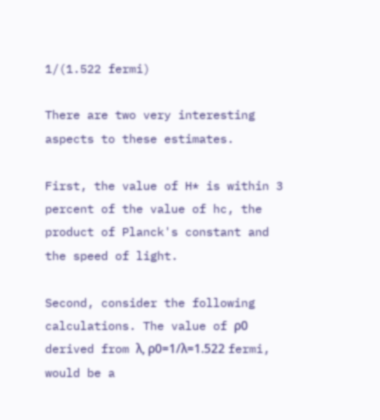1/(1.522 fermi)

There are two very interesting aspects to these estimates.

First, the value of H* is within 3 percent of the value of hc, the product of Planck's constant and the speed of light.

Second, consider the following calculations. The value of ρ0 derived from λ, ρ0=1/λ=1.522 fermi, would be a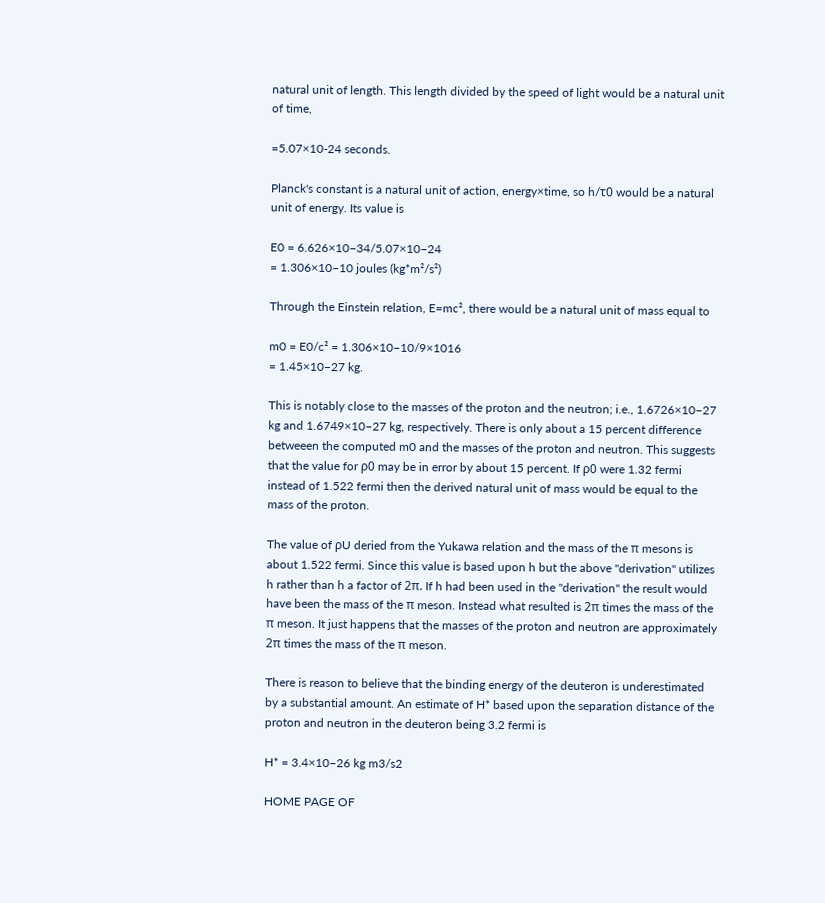natural unit of length. This length divided by the speed of light would be a natural unit of time,

=5.07×10-24 seconds.

Planck's constant is a natural unit of action, energy×time, so h/τ0 would be a natural unit of energy. Its value is

E0 = 6.626×10−34/5.07×10−24
= 1.306×10−10 joules (kg*m²/s²)

Through the Einstein relation, E=mc², there would be a natural unit of mass equal to

m0 = E0/c² = 1.306×10−10/9×1016
= 1.45×10−27 kg.

This is notably close to the masses of the proton and the neutron; i.e., 1.6726×10−27 kg and 1.6749×10−27 kg, respectively. There is only about a 15 percent difference betweeen the computed m0 and the masses of the proton and neutron. This suggests that the value for ρ0 may be in error by about 15 percent. If ρ0 were 1.32 fermi instead of 1.522 fermi then the derived natural unit of mass would be equal to the mass of the proton.

The value of ρU deried from the Yukawa relation and the mass of the π mesons is about 1.522 fermi. Since this value is based upon h but the above "derivation" utilizes h rather than h a factor of 2π. If h had been used in the "derivation" the result would have been the mass of the π meson. Instead what resulted is 2π times the mass of the π meson. It just happens that the masses of the proton and neutron are approximately 2π times the mass of the π meson.

There is reason to believe that the binding energy of the deuteron is underestimated by a substantial amount. An estimate of H* based upon the separation distance of the proton and neutron in the deuteron being 3.2 fermi is

H* = 3.4×10−26 kg m3/s2

HOME PAGE OF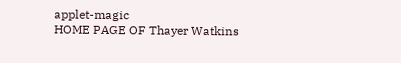applet-magic
HOME PAGE OF Thayer Watkins